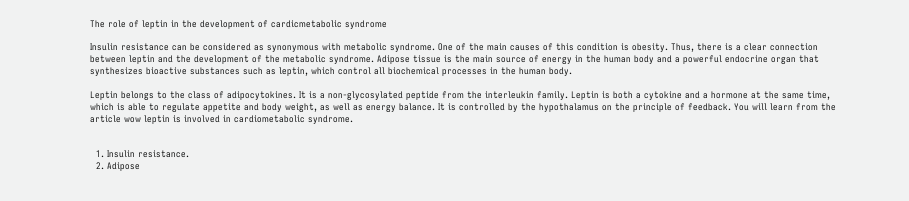The role of leptin in the development of cardicmetabolic syndrome

Insulin resistance can be considered as synonymous with metabolic syndrome. One of the main causes of this condition is obesity. Thus, there is a clear connection between leptin and the development of the metabolic syndrome. Adipose tissue is the main source of energy in the human body and a powerful endocrine organ that synthesizes bioactive substances such as leptin, which control all biochemical processes in the human body.

Leptin belongs to the class of adipocytokines. It is a non-glycosylated peptide from the interleukin family. Leptin is both a cytokine and a hormone at the same time, which is able to regulate appetite and body weight, as well as energy balance. It is controlled by the hypothalamus on the principle of feedback. You will learn from the article wow leptin is involved in cardiometabolic syndrome.


  1. Insulin resistance.
  2. Adipose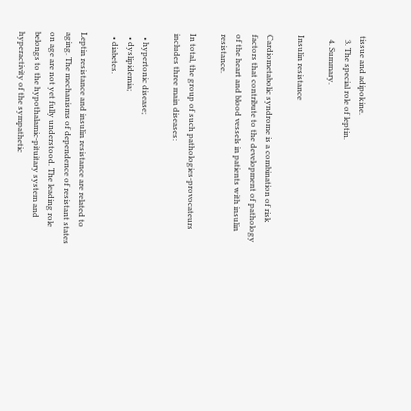tissue and adipokine.
  3. The special role of leptin.
  4. Summary.

Insulin resistance

Cardiometabolic syndrome is a combination of risk factors that contribute to the development of pathology of the heart and blood vessels in patients with insulin resistance.

In total, the group of such pathologies-provocateurs includes three main diseases:

  • hypertonic disease;
  • dyslipidemia;
  • diabetes.

Leptin resistance and insulin resistance are related to aging. The mechanisms of dependence of resistant states on age are not yet fully understood. The leading role belongs to the hypothalamic-pituitary system and hyperactivity of the sympathetic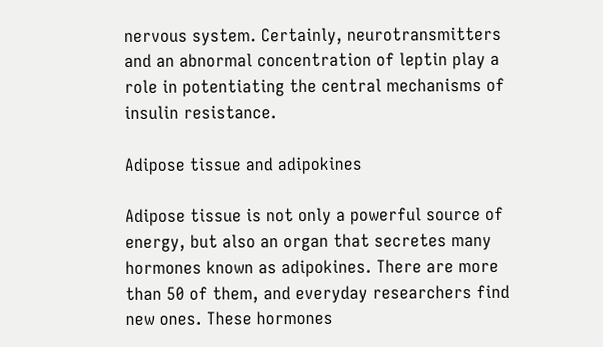nervous system. Certainly, neurotransmitters and an abnormal concentration of leptin play a role in potentiating the central mechanisms of insulin resistance.

Adipose tissue and adipokines

Adipose tissue is not only a powerful source of energy, but also an organ that secretes many hormones known as adipokines. There are more than 50 of them, and everyday researchers find new ones. These hormones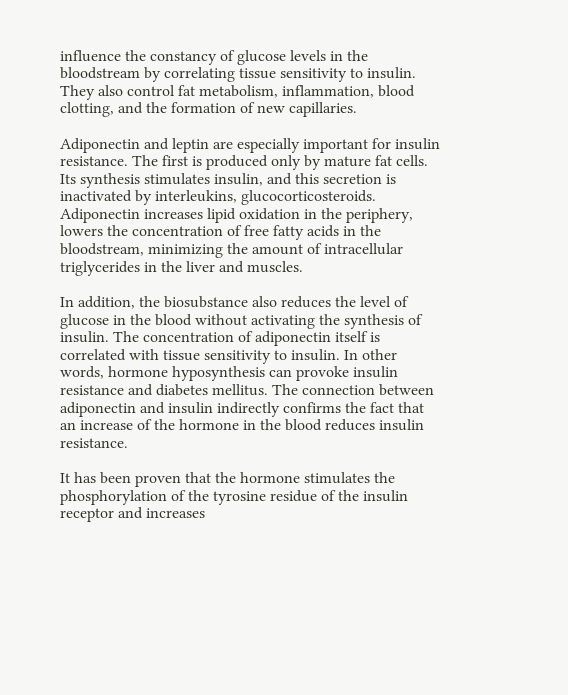influence the constancy of glucose levels in the bloodstream by correlating tissue sensitivity to insulin. They also control fat metabolism, inflammation, blood clotting, and the formation of new capillaries.

Adiponectin and leptin are especially important for insulin resistance. The first is produced only by mature fat cells. Its synthesis stimulates insulin, and this secretion is inactivated by interleukins, glucocorticosteroids. Adiponectin increases lipid oxidation in the periphery, lowers the concentration of free fatty acids in the bloodstream, minimizing the amount of intracellular triglycerides in the liver and muscles.

In addition, the biosubstance also reduces the level of glucose in the blood without activating the synthesis of insulin. The concentration of adiponectin itself is correlated with tissue sensitivity to insulin. In other words, hormone hyposynthesis can provoke insulin resistance and diabetes mellitus. The connection between adiponectin and insulin indirectly confirms the fact that an increase of the hormone in the blood reduces insulin resistance.

It has been proven that the hormone stimulates the phosphorylation of the tyrosine residue of the insulin receptor and increases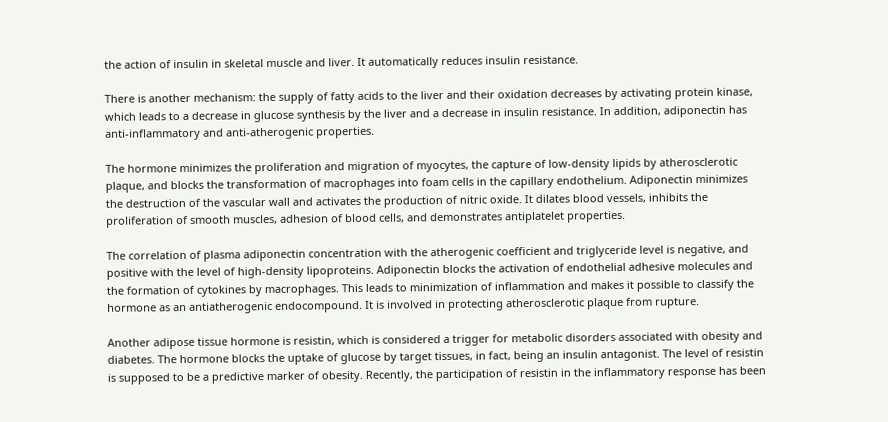the action of insulin in skeletal muscle and liver. It automatically reduces insulin resistance.

There is another mechanism: the supply of fatty acids to the liver and their oxidation decreases by activating protein kinase, which leads to a decrease in glucose synthesis by the liver and a decrease in insulin resistance. In addition, adiponectin has anti-inflammatory and anti-atherogenic properties.

The hormone minimizes the proliferation and migration of myocytes, the capture of low-density lipids by atherosclerotic plaque, and blocks the transformation of macrophages into foam cells in the capillary endothelium. Adiponectin minimizes the destruction of the vascular wall and activates the production of nitric oxide. It dilates blood vessels, inhibits the proliferation of smooth muscles, adhesion of blood cells, and demonstrates antiplatelet properties.

The correlation of plasma adiponectin concentration with the atherogenic coefficient and triglyceride level is negative, and positive with the level of high-density lipoproteins. Adiponectin blocks the activation of endothelial adhesive molecules and the formation of cytokines by macrophages. This leads to minimization of inflammation and makes it possible to classify the hormone as an antiatherogenic endocompound. It is involved in protecting atherosclerotic plaque from rupture.

Another adipose tissue hormone is resistin, which is considered a trigger for metabolic disorders associated with obesity and diabetes. The hormone blocks the uptake of glucose by target tissues, in fact, being an insulin antagonist. The level of resistin is supposed to be a predictive marker of obesity. Recently, the participation of resistin in the inflammatory response has been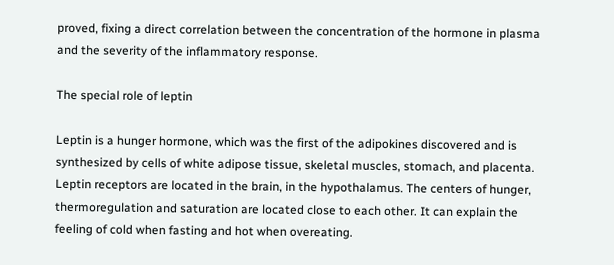proved, fixing a direct correlation between the concentration of the hormone in plasma and the severity of the inflammatory response.

The special role of leptin

Leptin is a hunger hormone, which was the first of the adipokines discovered and is synthesized by cells of white adipose tissue, skeletal muscles, stomach, and placenta. Leptin receptors are located in the brain, in the hypothalamus. The centers of hunger, thermoregulation and saturation are located close to each other. It can explain the feeling of cold when fasting and hot when overeating.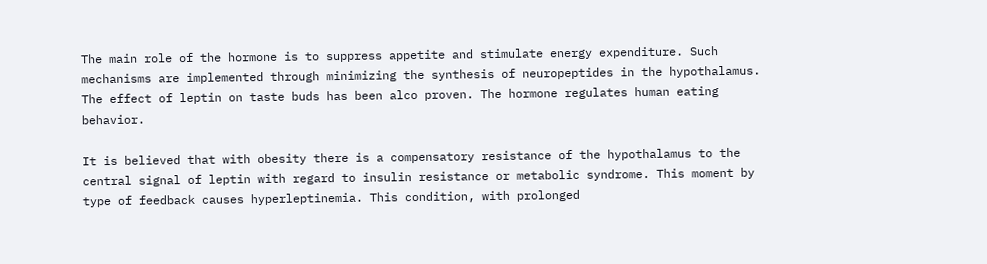The main role of the hormone is to suppress appetite and stimulate energy expenditure. Such mechanisms are implemented through minimizing the synthesis of neuropeptides in the hypothalamus. The effect of leptin on taste buds has been alco proven. The hormone regulates human eating behavior.

It is believed that with obesity there is a compensatory resistance of the hypothalamus to the central signal of leptin with regard to insulin resistance or metabolic syndrome. This moment by type of feedback causes hyperleptinemia. This condition, with prolonged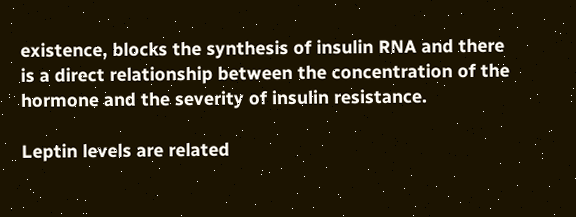existence, blocks the synthesis of insulin RNA and there is a direct relationship between the concentration of the hormone and the severity of insulin resistance.

Leptin levels are related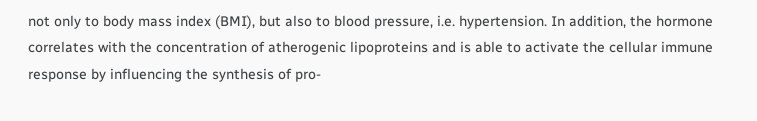not only to body mass index (BMI), but also to blood pressure, i.e. hypertension. In addition, the hormone correlates with the concentration of atherogenic lipoproteins and is able to activate the cellular immune response by influencing the synthesis of pro-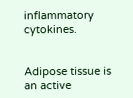inflammatory cytokines.


Adipose tissue is an active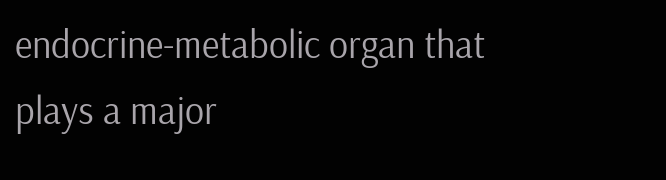endocrine-metabolic organ that plays a major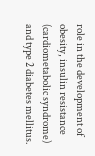role in the development of obesity, insulin resistance (cardiometabolic syndrome) and type 2 diabetes mellitus.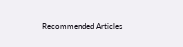Recommended Articles